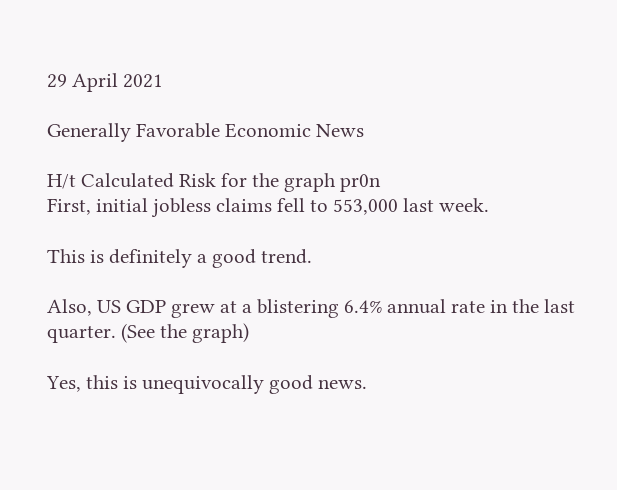29 April 2021

Generally Favorable Economic News

H/t Calculated Risk for the graph pr0n
First, initial jobless claims fell to 553,000 last week.

This is definitely a good trend.

Also, US GDP grew at a blistering 6.4% annual rate in the last quarter. (See the graph)

Yes, this is unequivocally good news.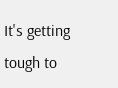It's getting tough to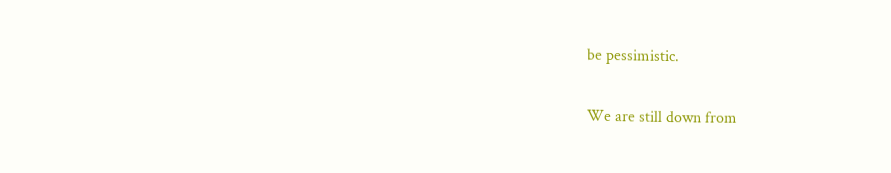be pessimistic.

We are still down from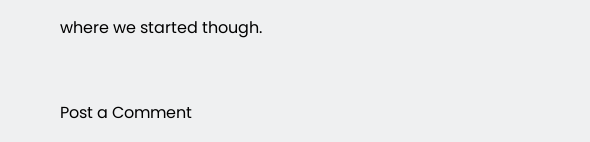where we started though.


Post a Comment